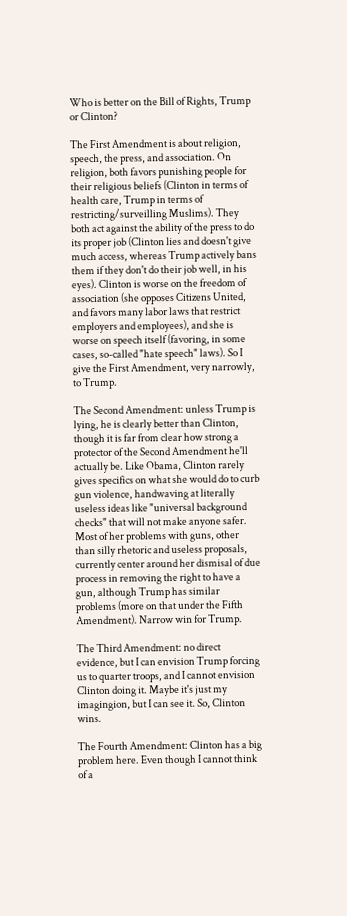Who is better on the Bill of Rights, Trump or Clinton?

The First Amendment is about religion, speech, the press, and association. On religion, both favors punishing people for their religious beliefs (Clinton in terms of health care, Trump in terms of restricting/surveilling Muslims). They both act against the ability of the press to do its proper job (Clinton lies and doesn't give much access, whereas Trump actively bans them if they don't do their job well, in his eyes). Clinton is worse on the freedom of association (she opposes Citizens United, and favors many labor laws that restrict employers and employees), and she is worse on speech itself (favoring, in some cases, so-called "hate speech" laws). So I give the First Amendment, very narrowly, to Trump.

The Second Amendment: unless Trump is lying, he is clearly better than Clinton, though it is far from clear how strong a protector of the Second Amendment he'll actually be. Like Obama, Clinton rarely gives specifics on what she would do to curb gun violence, handwaving at literally useless ideas like "universal background checks" that will not make anyone safer. Most of her problems with guns, other than silly rhetoric and useless proposals, currently center around her dismisal of due process in removing the right to have a gun, although Trump has similar problems (more on that under the Fifth Amendment). Narrow win for Trump.

The Third Amendment: no direct evidence, but I can envision Trump forcing us to quarter troops, and I cannot envision Clinton doing it. Maybe it's just my imagingion, but I can see it. So, Clinton wins.

The Fourth Amendment: Clinton has a big problem here. Even though I cannot think of a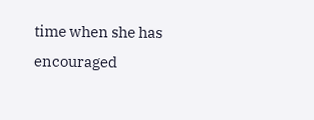time when she has encouraged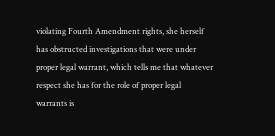violating Fourth Amendment rights, she herself has obstructed investigations that were under proper legal warrant, which tells me that whatever respect she has for the role of proper legal warrants is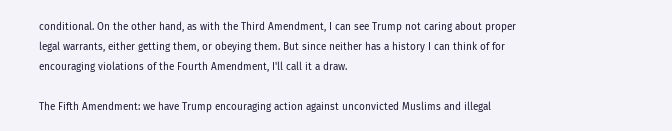conditional. On the other hand, as with the Third Amendment, I can see Trump not caring about proper legal warrants, either getting them, or obeying them. But since neither has a history I can think of for encouraging violations of the Fourth Amendment, I'll call it a draw.

The Fifth Amendment: we have Trump encouraging action against unconvicted Muslims and illegal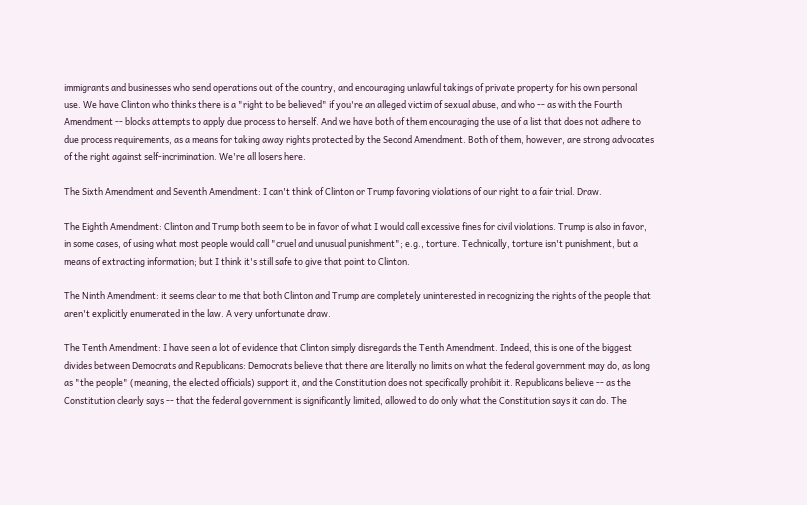immigrants and businesses who send operations out of the country, and encouraging unlawful takings of private property for his own personal use. We have Clinton who thinks there is a "right to be believed" if you're an alleged victim of sexual abuse, and who -- as with the Fourth Amendment -- blocks attempts to apply due process to herself. And we have both of them encouraging the use of a list that does not adhere to due process requirements, as a means for taking away rights protected by the Second Amendment. Both of them, however, are strong advocates of the right against self-incrimination. We're all losers here.

The Sixth Amendment and Seventh Amendment: I can't think of Clinton or Trump favoring violations of our right to a fair trial. Draw.

The Eighth Amendment: Clinton and Trump both seem to be in favor of what I would call excessive fines for civil violations. Trump is also in favor, in some cases, of using what most people would call "cruel and unusual punishment"; e.g., torture. Technically, torture isn't punishment, but a means of extracting information; but I think it's still safe to give that point to Clinton.

The Ninth Amendment: it seems clear to me that both Clinton and Trump are completely uninterested in recognizing the rights of the people that aren't explicitly enumerated in the law. A very unfortunate draw.

The Tenth Amendment: I have seen a lot of evidence that Clinton simply disregards the Tenth Amendment. Indeed, this is one of the biggest divides between Democrats and Republicans: Democrats believe that there are literally no limits on what the federal government may do, as long as "the people" (meaning, the elected officials) support it, and the Constitution does not specifically prohibit it. Republicans believe -- as the Constitution clearly says -- that the federal government is significantly limited, allowed to do only what the Constitution says it can do. The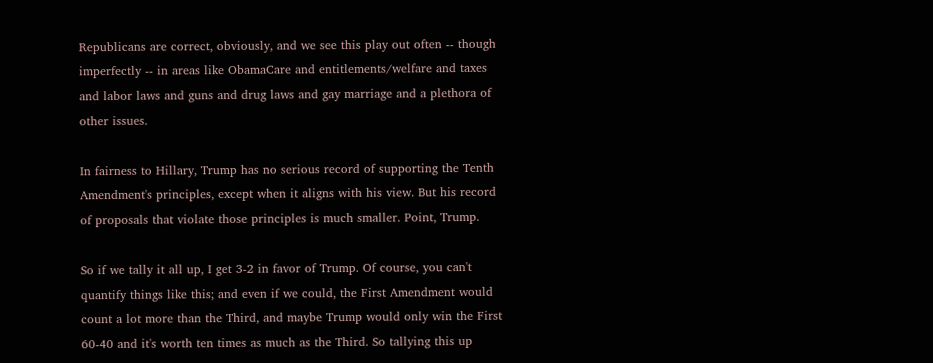Republicans are correct, obviously, and we see this play out often -- though imperfectly -- in areas like ObamaCare and entitlements/welfare and taxes and labor laws and guns and drug laws and gay marriage and a plethora of other issues.

In fairness to Hillary, Trump has no serious record of supporting the Tenth Amendment's principles, except when it aligns with his view. But his record of proposals that violate those principles is much smaller. Point, Trump.

So if we tally it all up, I get 3-2 in favor of Trump. Of course, you can't quantify things like this; and even if we could, the First Amendment would count a lot more than the Third, and maybe Trump would only win the First 60-40 and it's worth ten times as much as the Third. So tallying this up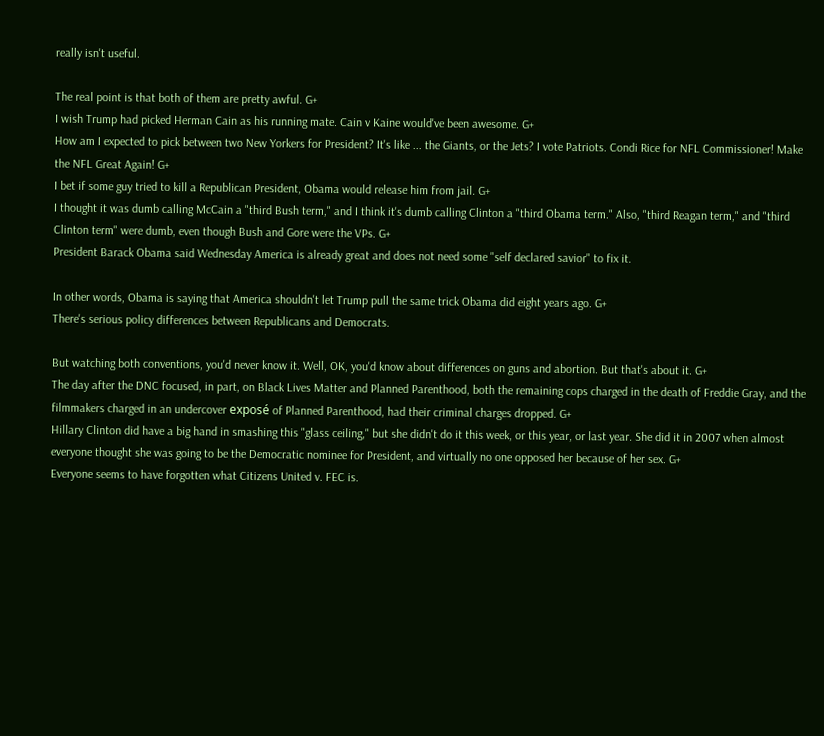really isn't useful.

The real point is that both of them are pretty awful. G+
I wish Trump had picked Herman Cain as his running mate. Cain v Kaine would've been awesome. G+
How am I expected to pick between two New Yorkers for President? It's like ... the Giants, or the Jets? I vote Patriots. Condi Rice for NFL Commissioner! Make the NFL Great Again! G+
I bet if some guy tried to kill a Republican President, Obama would release him from jail. G+
I thought it was dumb calling McCain a "third Bush term," and I think it's dumb calling Clinton a "third Obama term." Also, "third Reagan term," and "third Clinton term" were dumb, even though Bush and Gore were the VPs. G+
President Barack Obama said Wednesday America is already great and does not need some "self declared savior" to fix it.

In other words, Obama is saying that America shouldn't let Trump pull the same trick Obama did eight years ago. G+
There's serious policy differences between Republicans and Democrats.

But watching both conventions, you'd never know it. Well, OK, you'd know about differences on guns and abortion. But that's about it. G+
The day after the DNC focused, in part, on Black Lives Matter and Planned Parenthood, both the remaining cops charged in the death of Freddie Gray, and the filmmakers charged in an undercover exposé of Planned Parenthood, had their criminal charges dropped. G+
Hillary Clinton did have a big hand in smashing this "glass ceiling," but she didn't do it this week, or this year, or last year. She did it in 2007 when almost everyone thought she was going to be the Democratic nominee for President, and virtually no one opposed her because of her sex. G+
Everyone seems to have forgotten what Citizens United v. FEC is.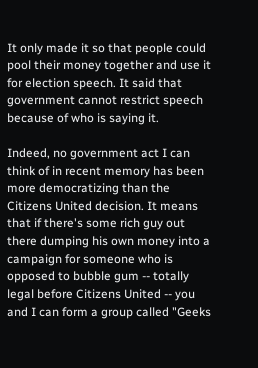It only made it so that people could pool their money together and use it for election speech. It said that government cannot restrict speech because of who is saying it.

Indeed, no government act I can think of in recent memory has been more democratizing than the Citizens United decision. It means that if there's some rich guy out there dumping his own money into a campaign for someone who is opposed to bubble gum -- totally legal before Citizens United -- you and I can form a group called "Geeks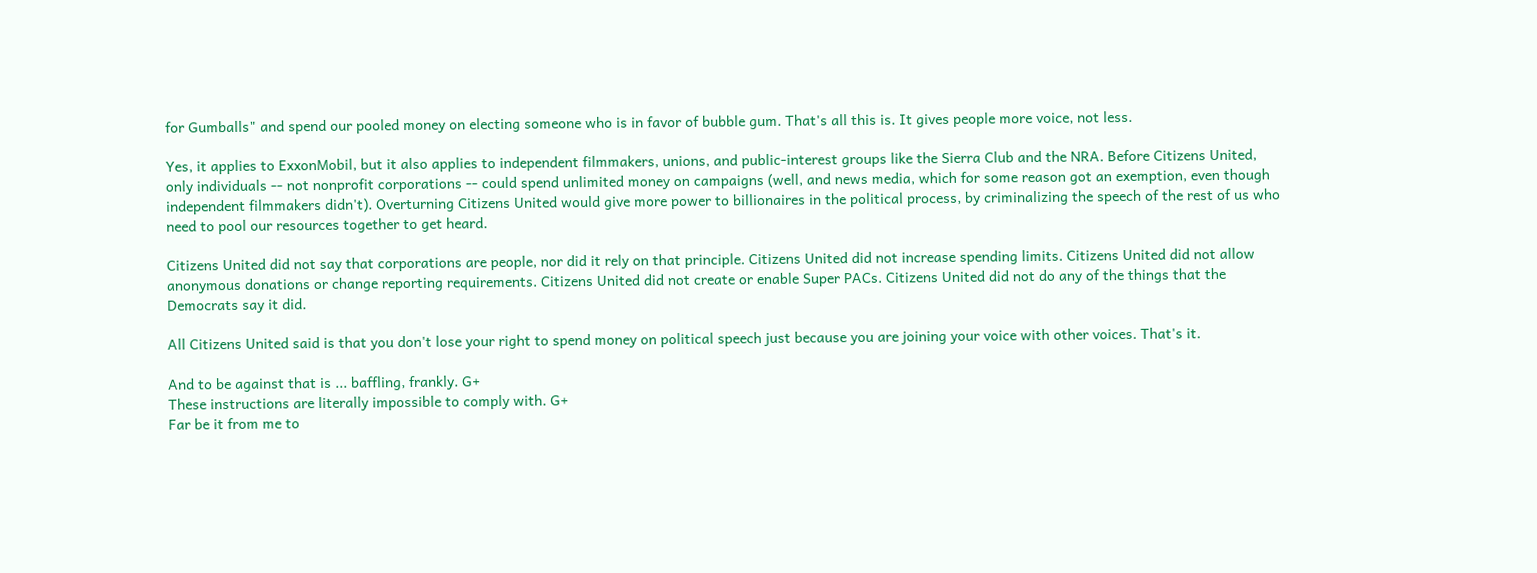for Gumballs" and spend our pooled money on electing someone who is in favor of bubble gum. That's all this is. It gives people more voice, not less.

Yes, it applies to ExxonMobil, but it also applies to independent filmmakers, unions, and public-interest groups like the Sierra Club and the NRA. Before Citizens United, only individuals -- not nonprofit corporations -- could spend unlimited money on campaigns (well, and news media, which for some reason got an exemption, even though independent filmmakers didn't). Overturning Citizens United would give more power to billionaires in the political process, by criminalizing the speech of the rest of us who need to pool our resources together to get heard.

Citizens United did not say that corporations are people, nor did it rely on that principle. Citizens United did not increase spending limits. Citizens United did not allow anonymous donations or change reporting requirements. Citizens United did not create or enable Super PACs. Citizens United did not do any of the things that the Democrats say it did.

All Citizens United said is that you don't lose your right to spend money on political speech just because you are joining your voice with other voices. That's it.

And to be against that is ... baffling, frankly. G+
These instructions are literally impossible to comply with. G+
Far be it from me to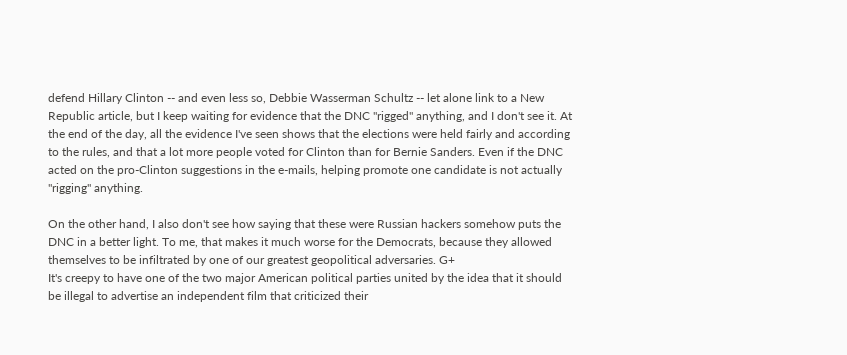defend Hillary Clinton -- and even less so, Debbie Wasserman Schultz -- let alone link to a New Republic article, but I keep waiting for evidence that the DNC "rigged" anything, and I don't see it. At the end of the day, all the evidence I've seen shows that the elections were held fairly and according to the rules, and that a lot more people voted for Clinton than for Bernie Sanders. Even if the DNC acted on the pro-Clinton suggestions in the e-mails, helping promote one candidate is not actually "rigging" anything.

On the other hand, I also don't see how saying that these were Russian hackers somehow puts the DNC in a better light. To me, that makes it much worse for the Democrats, because they allowed themselves to be infiltrated by one of our greatest geopolitical adversaries. G+
It's creepy to have one of the two major American political parties united by the idea that it should be illegal to advertise an independent film that criticized their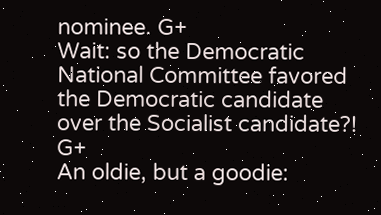nominee. G+
Wait: so the Democratic National Committee favored the Democratic candidate over the Socialist candidate?! G+
An oldie, but a goodie: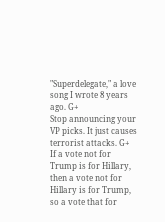"Superdelegate," a love song I wrote 8 years ago. G+
Stop announcing your VP picks. It just causes terrorist attacks. G+
If a vote not for Trump is for Hillary, then a vote not for Hillary is for Trump, so a vote that for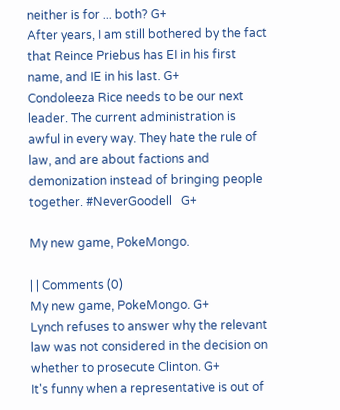neither is for ... both? G+
After years, I am still bothered by the fact that Reince Priebus has EI in his first name, and IE in his last. G+
Condoleeza Rice needs to be our next leader. The current administration is awful in every way. They hate the rule of law, and are about factions and demonization instead of bringing people together. #NeverGoodell   G+

My new game, PokeMongo.

| | Comments (0)
My new game, PokeMongo. G+
Lynch refuses to answer why the relevant law was not considered in the decision on whether to prosecute Clinton. G+
It's funny when a representative is out of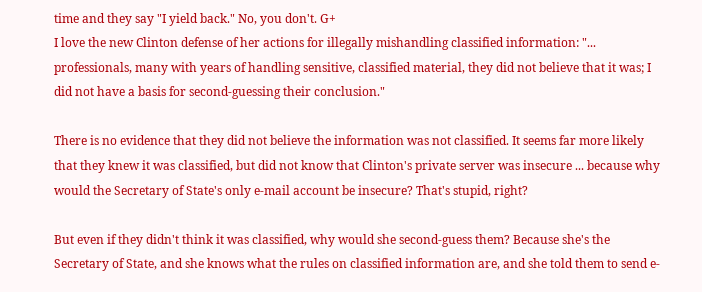time and they say "I yield back." No, you don't. G+
I love the new Clinton defense of her actions for illegally mishandling classified information: "... professionals, many with years of handling sensitive, classified material, they did not believe that it was; I did not have a basis for second-guessing their conclusion."

There is no evidence that they did not believe the information was not classified. It seems far more likely that they knew it was classified, but did not know that Clinton's private server was insecure ... because why would the Secretary of State's only e-mail account be insecure? That's stupid, right?

But even if they didn't think it was classified, why would she second-guess them? Because she's the Secretary of State, and she knows what the rules on classified information are, and she told them to send e-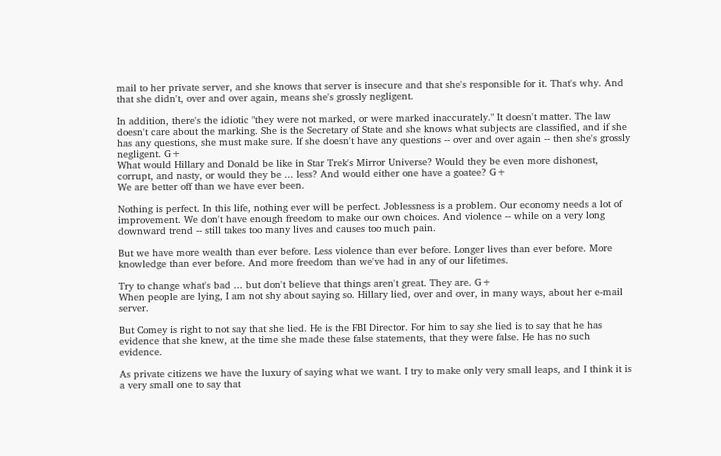mail to her private server, and she knows that server is insecure and that she's responsible for it. That's why. And that she didn't, over and over again, means she's grossly negligent.

In addition, there's the idiotic "they were not marked, or were marked inaccurately." It doesn't matter. The law doesn't care about the marking. She is the Secretary of State and she knows what subjects are classified, and if she has any questions, she must make sure. If she doesn't have any questions -- over and over again -- then she's grossly negligent. G+
What would Hillary and Donald be like in Star Trek's Mirror Universe? Would they be even more dishonest, corrupt, and nasty, or would they be ... less? And would either one have a goatee? G+
We are better off than we have ever been.

Nothing is perfect. In this life, nothing ever will be perfect. Joblessness is a problem. Our economy needs a lot of improvement. We don't have enough freedom to make our own choices. And violence -- while on a very long downward trend -- still takes too many lives and causes too much pain.

But we have more wealth than ever before. Less violence than ever before. Longer lives than ever before. More knowledge than ever before. And more freedom than we've had in any of our lifetimes.

Try to change what's bad ... but don't believe that things aren't great. They are. G+
When people are lying, I am not shy about saying so. Hillary lied, over and over, in many ways, about her e-mail server.

But Comey is right to not say that she lied. He is the FBI Director. For him to say she lied is to say that he has evidence that she knew, at the time she made these false statements, that they were false. He has no such evidence.

As private citizens we have the luxury of saying what we want. I try to make only very small leaps, and I think it is a very small one to say that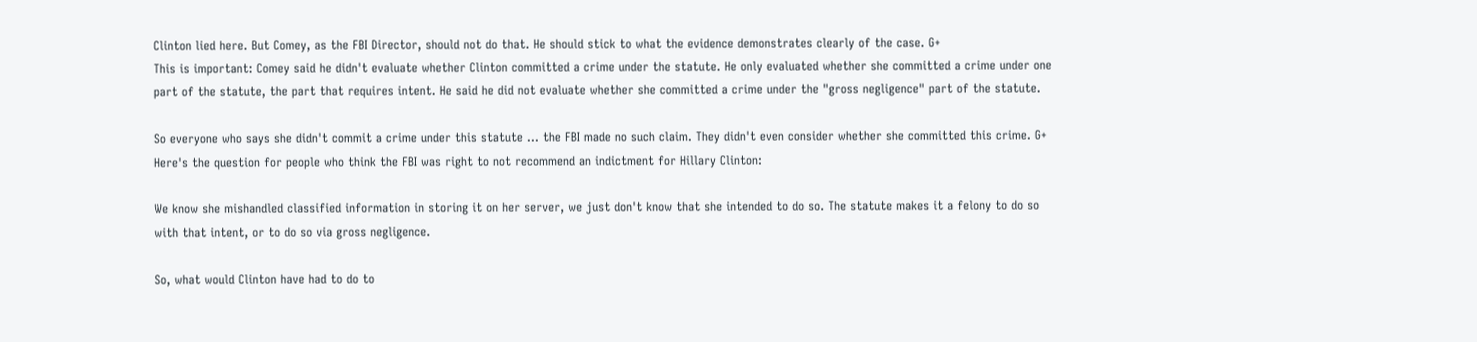Clinton lied here. But Comey, as the FBI Director, should not do that. He should stick to what the evidence demonstrates clearly of the case. G+
This is important: Comey said he didn't evaluate whether Clinton committed a crime under the statute. He only evaluated whether she committed a crime under one part of the statute, the part that requires intent. He said he did not evaluate whether she committed a crime under the "gross negligence" part of the statute.

So everyone who says she didn't commit a crime under this statute ... the FBI made no such claim. They didn't even consider whether she committed this crime. G+
Here's the question for people who think the FBI was right to not recommend an indictment for Hillary Clinton:

We know she mishandled classified information in storing it on her server, we just don't know that she intended to do so. The statute makes it a felony to do so with that intent, or to do so via gross negligence.

So, what would Clinton have had to do to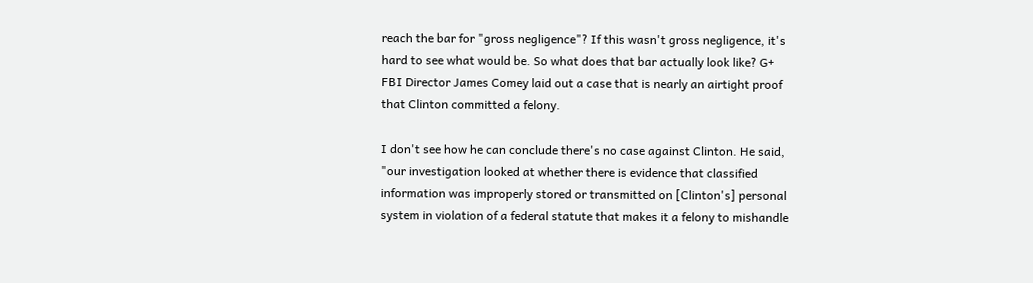reach the bar for "gross negligence"? If this wasn't gross negligence, it's hard to see what would be. So what does that bar actually look like? G+
FBI Director James Comey laid out a case that is nearly an airtight proof that Clinton committed a felony.

I don't see how he can conclude there's no case against Clinton. He said, "our investigation looked at whether there is evidence that classified information was improperly stored or transmitted on [Clinton's] personal system in violation of a federal statute that makes it a felony to mishandle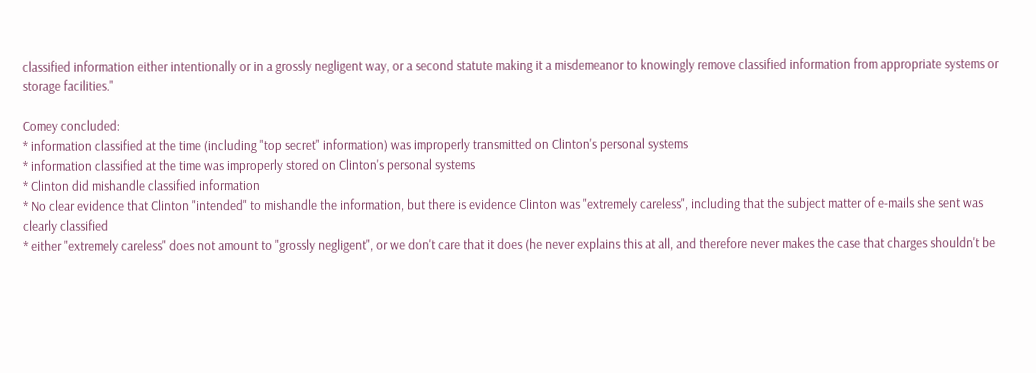classified information either intentionally or in a grossly negligent way, or a second statute making it a misdemeanor to knowingly remove classified information from appropriate systems or storage facilities."

Comey concluded:
* information classified at the time (including "top secret" information) was improperly transmitted on Clinton's personal systems
* information classified at the time was improperly stored on Clinton's personal systems
* Clinton did mishandle classified information
* No clear evidence that Clinton "intended" to mishandle the information, but there is evidence Clinton was "extremely careless", including that the subject matter of e-mails she sent was clearly classified
* either "extremely careless" does not amount to "grossly negligent", or we don't care that it does (he never explains this at all, and therefore never makes the case that charges shouldn't be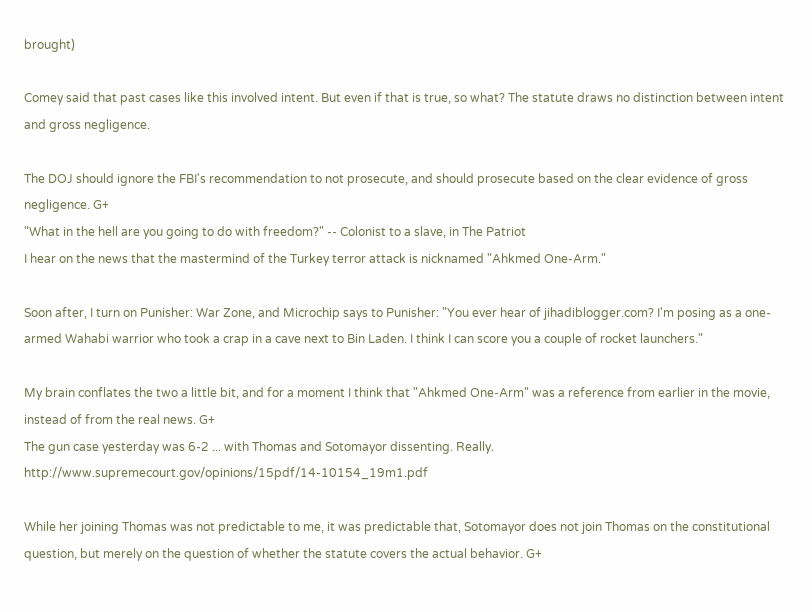brought)

Comey said that past cases like this involved intent. But even if that is true, so what? The statute draws no distinction between intent and gross negligence.

The DOJ should ignore the FBI's recommendation to not prosecute, and should prosecute based on the clear evidence of gross negligence. G+
"What in the hell are you going to do with freedom?" -- Colonist to a slave, in The Patriot
I hear on the news that the mastermind of the Turkey terror attack is nicknamed "Ahkmed One-Arm."

Soon after, I turn on Punisher: War Zone, and Microchip says to Punisher: "You ever hear of jihadiblogger.com? I'm posing as a one-armed Wahabi warrior who took a crap in a cave next to Bin Laden. I think I can score you a couple of rocket launchers."

My brain conflates the two a little bit, and for a moment I think that "Ahkmed One-Arm" was a reference from earlier in the movie, instead of from the real news. G+
The gun case yesterday was 6-2 ... with Thomas and Sotomayor dissenting. Really. http://www.supremecourt.gov/opinions/15pdf/14-10154_19m1.pdf

While her joining Thomas was not predictable to me, it was predictable that, Sotomayor does not join Thomas on the constitutional question, but merely on the question of whether the statute covers the actual behavior. G+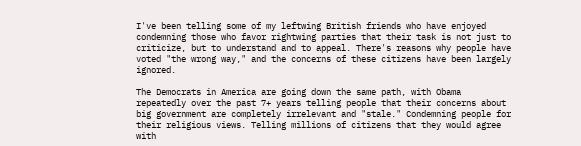I've been telling some of my leftwing British friends who have enjoyed condemning those who favor rightwing parties that their task is not just to criticize, but to understand and to appeal. There's reasons why people have voted "the wrong way," and the concerns of these citizens have been largely ignored.

The Democrats in America are going down the same path, with Obama repeatedly over the past 7+ years telling people that their concerns about big government are completely irrelevant and "stale." Condemning people for their religious views. Telling millions of citizens that they would agree with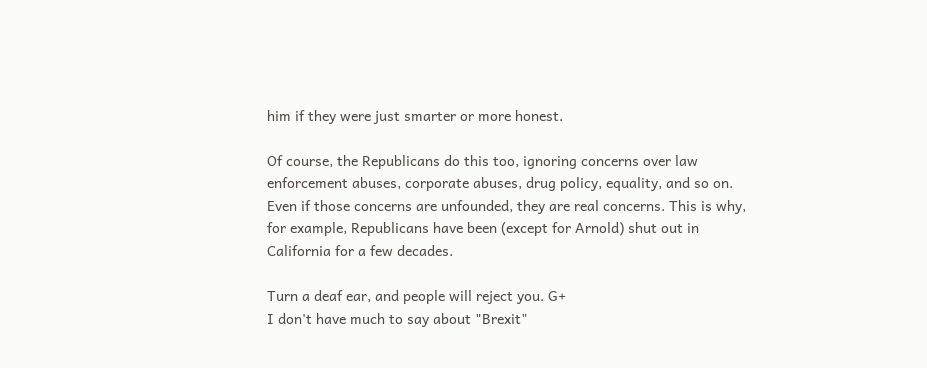him if they were just smarter or more honest.

Of course, the Republicans do this too, ignoring concerns over law enforcement abuses, corporate abuses, drug policy, equality, and so on. Even if those concerns are unfounded, they are real concerns. This is why, for example, Republicans have been (except for Arnold) shut out in California for a few decades.

Turn a deaf ear, and people will reject you. G+
I don't have much to say about "Brexit"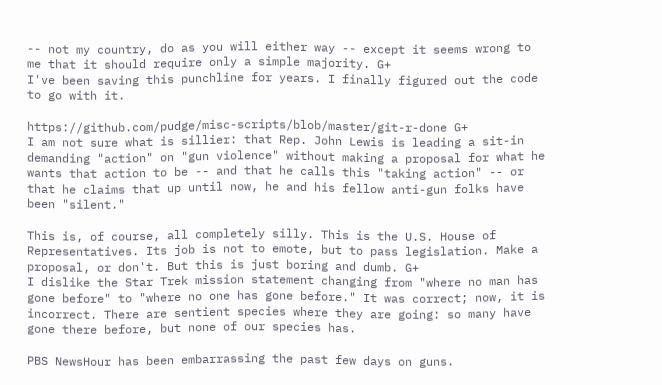-- not my country, do as you will either way -- except it seems wrong to me that it should require only a simple majority. G+
I've been saving this punchline for years. I finally figured out the code to go with it.

https://github.com/pudge/misc-scripts/blob/master/git-r-done G+
I am not sure what is sillier: that Rep. John Lewis is leading a sit-in demanding "action" on "gun violence" without making a proposal for what he wants that action to be -- and that he calls this "taking action" -- or that he claims that up until now, he and his fellow anti-gun folks have been "silent."

This is, of course, all completely silly. This is the U.S. House of Representatives. Its job is not to emote, but to pass legislation. Make a proposal, or don't. But this is just boring and dumb. G+
I dislike the Star Trek mission statement changing from "where no man has gone before" to "where no one has gone before." It was correct; now, it is incorrect. There are sentient species where they are going: so many have gone there before, but none of our species has.

PBS NewsHour has been embarrassing the past few days on guns.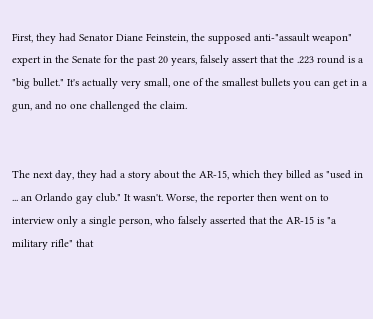First, they had Senator Diane Feinstein, the supposed anti-"assault weapon" expert in the Senate for the past 20 years, falsely assert that the .223 round is a "big bullet." It's actually very small, one of the smallest bullets you can get in a gun, and no one challenged the claim.


The next day, they had a story about the AR-15, which they billed as "used in ... an Orlando gay club." It wasn't. Worse, the reporter then went on to interview only a single person, who falsely asserted that the AR-15 is "a military rifle" that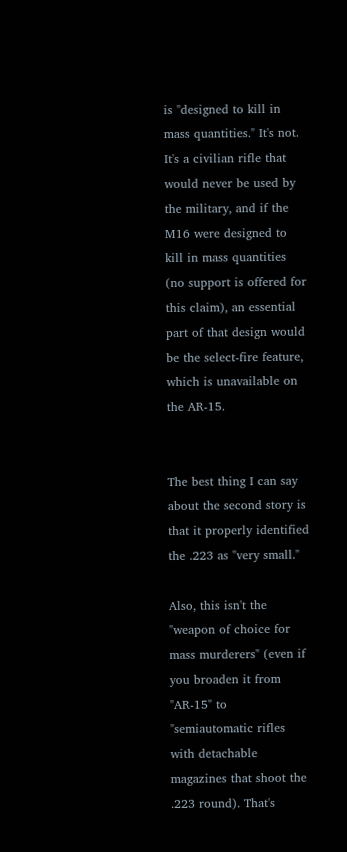is "designed to kill in mass quantities." It's not. It's a civilian rifle that would never be used by the military, and if the M16 were designed to kill in mass quantities (no support is offered for this claim), an essential part of that design would be the select-fire feature, which is unavailable on the AR-15.


The best thing I can say about the second story is that it properly identified the .223 as "very small."

Also, this isn't the "weapon of choice for mass murderers" (even if you broaden it from "AR-15" to "semiautomatic rifles with detachable magazines that shoot the .223 round). That's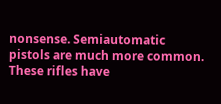nonsense. Semiautomatic pistols are much more common. These rifles have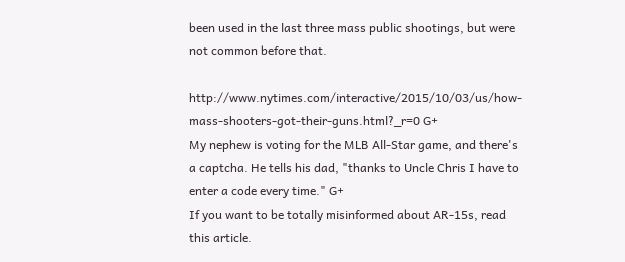been used in the last three mass public shootings, but were not common before that.

http://www.nytimes.com/interactive/2015/10/03/us/how-mass-shooters-got-their-guns.html?_r=0 G+
My nephew is voting for the MLB All-Star game, and there's a captcha. He tells his dad, "thanks to Uncle Chris I have to enter a code every time." G+
If you want to be totally misinformed about AR-15s, read this article.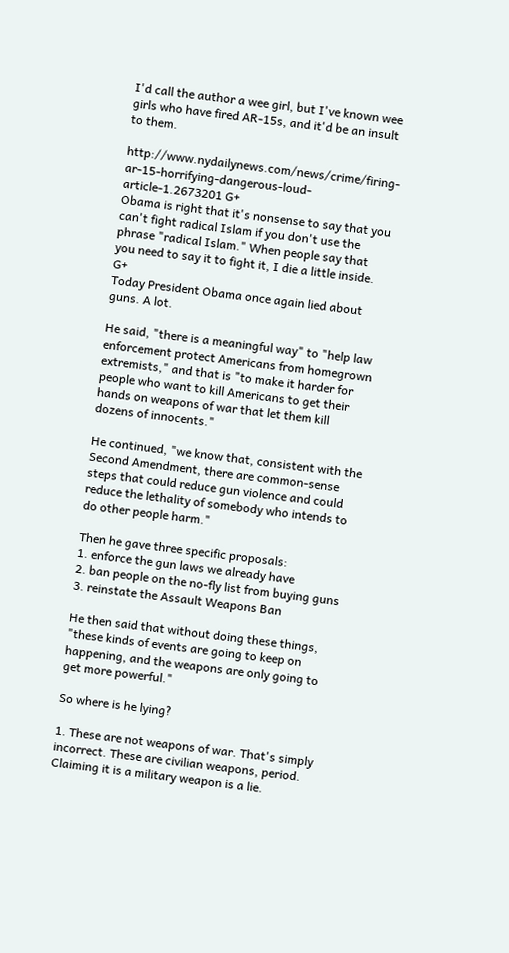I'd call the author a wee girl, but I've known wee girls who have fired AR-15s, and it'd be an insult to them.

http://www.nydailynews.com/news/crime/firing-ar-15-horrifying-dangerous-loud-article-1.2673201 G+
Obama is right that it's nonsense to say that you can't fight radical Islam if you don't use the phrase "radical Islam." When people say that you need to say it to fight it, I die a little inside. G+
Today President Obama once again lied about guns. A lot.

He said, "there is a meaningful way" to "help law enforcement protect Americans from homegrown extremists," and that is "to make it harder for people who want to kill Americans to get their hands on weapons of war that let them kill dozens of innocents."

He continued, "we know that, consistent with the Second Amendment, there are common-sense steps that could reduce gun violence and could reduce the lethality of somebody who intends to do other people harm."

Then he gave three specific proposals:
1. enforce the gun laws we already have
2. ban people on the no-fly list from buying guns
3. reinstate the Assault Weapons Ban

He then said that without doing these things, "these kinds of events are going to keep on happening, and the weapons are only going to get more powerful."

So where is he lying?

1. These are not weapons of war. That's simply incorrect. These are civilian weapons, period. Claiming it is a military weapon is a lie.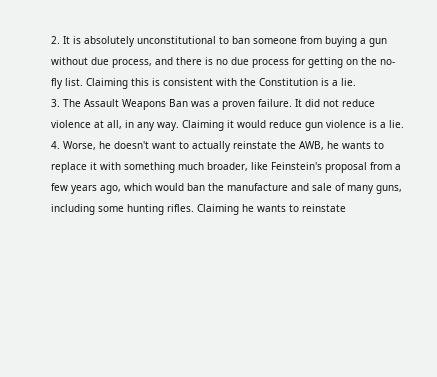2. It is absolutely unconstitutional to ban someone from buying a gun without due process, and there is no due process for getting on the no-fly list. Claiming this is consistent with the Constitution is a lie.
3. The Assault Weapons Ban was a proven failure. It did not reduce violence at all, in any way. Claiming it would reduce gun violence is a lie.
4. Worse, he doesn't want to actually reinstate the AWB, he wants to replace it with something much broader, like Feinstein's proposal from a few years ago, which would ban the manufacture and sale of many guns, including some hunting rifles. Claiming he wants to reinstate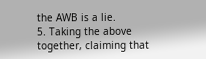the AWB is a lie.
5. Taking the above together, claiming that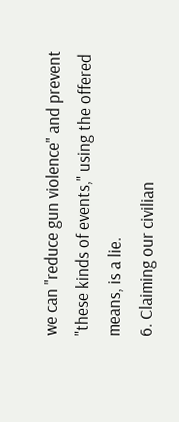we can "reduce gun violence" and prevent "these kinds of events," using the offered means, is a lie.
6. Claiming our civilian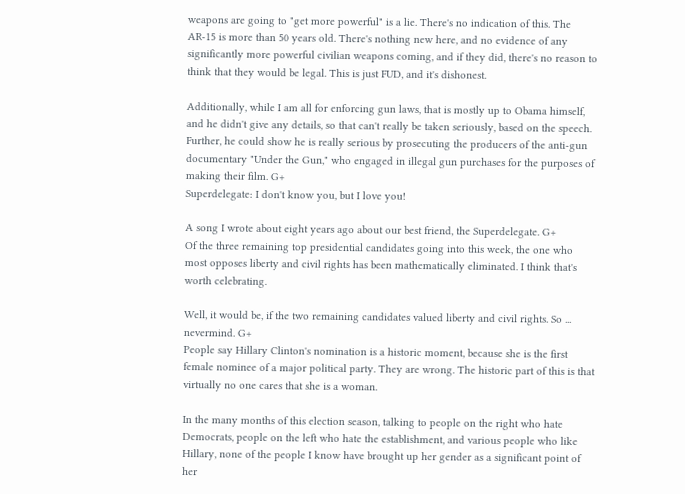weapons are going to "get more powerful" is a lie. There's no indication of this. The AR-15 is more than 50 years old. There's nothing new here, and no evidence of any significantly more powerful civilian weapons coming, and if they did, there's no reason to think that they would be legal. This is just FUD, and it's dishonest.

Additionally, while I am all for enforcing gun laws, that is mostly up to Obama himself, and he didn't give any details, so that can't really be taken seriously, based on the speech. Further, he could show he is really serious by prosecuting the producers of the anti-gun documentary "Under the Gun," who engaged in illegal gun purchases for the purposes of making their film. G+
Superdelegate: I don't know you, but I love you!

A song I wrote about eight years ago about our best friend, the Superdelegate. G+
Of the three remaining top presidential candidates going into this week, the one who most opposes liberty and civil rights has been mathematically eliminated. I think that's worth celebrating.

Well, it would be, if the two remaining candidates valued liberty and civil rights. So ... nevermind. G+
People say Hillary Clinton's nomination is a historic moment, because she is the first female nominee of a major political party. They are wrong. The historic part of this is that virtually no one cares that she is a woman.

In the many months of this election season, talking to people on the right who hate Democrats, people on the left who hate the establishment, and various people who like Hillary, none of the people I know have brought up her gender as a significant point of her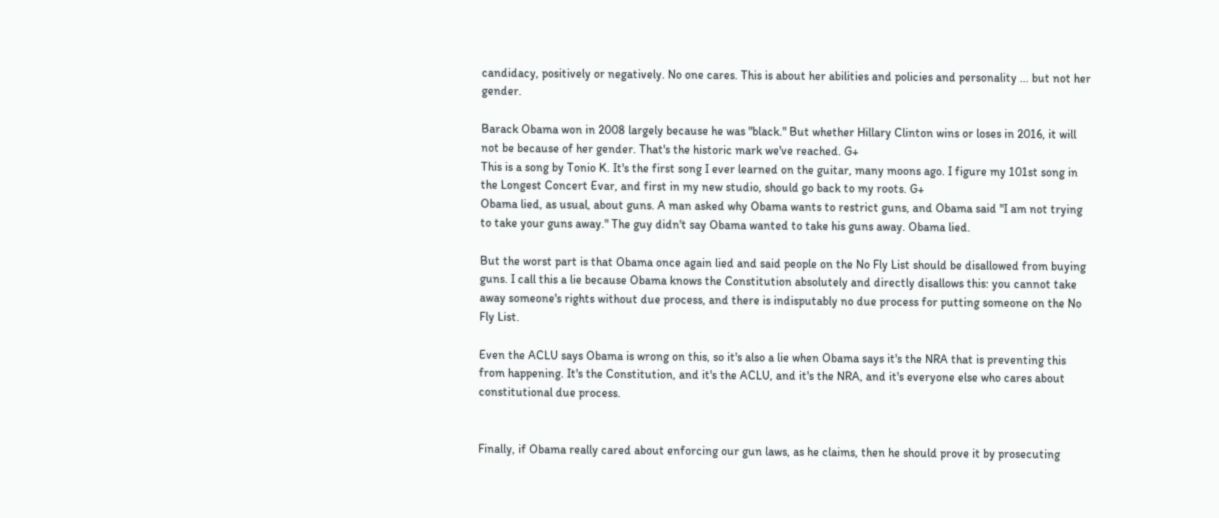candidacy, positively or negatively. No one cares. This is about her abilities and policies and personality ... but not her gender.

Barack Obama won in 2008 largely because he was "black." But whether Hillary Clinton wins or loses in 2016, it will not be because of her gender. That's the historic mark we've reached. G+
This is a song by Tonio K. It's the first song I ever learned on the guitar, many moons ago. I figure my 101st song in the Longest Concert Evar, and first in my new studio, should go back to my roots. G+
Obama lied, as usual, about guns. A man asked why Obama wants to restrict guns, and Obama said "I am not trying to take your guns away." The guy didn't say Obama wanted to take his guns away. Obama lied.

But the worst part is that Obama once again lied and said people on the No Fly List should be disallowed from buying guns. I call this a lie because Obama knows the Constitution absolutely and directly disallows this: you cannot take away someone's rights without due process, and there is indisputably no due process for putting someone on the No Fly List.

Even the ACLU says Obama is wrong on this, so it's also a lie when Obama says it's the NRA that is preventing this from happening. It's the Constitution, and it's the ACLU, and it's the NRA, and it's everyone else who cares about constitutional due process.


Finally, if Obama really cared about enforcing our gun laws, as he claims, then he should prove it by prosecuting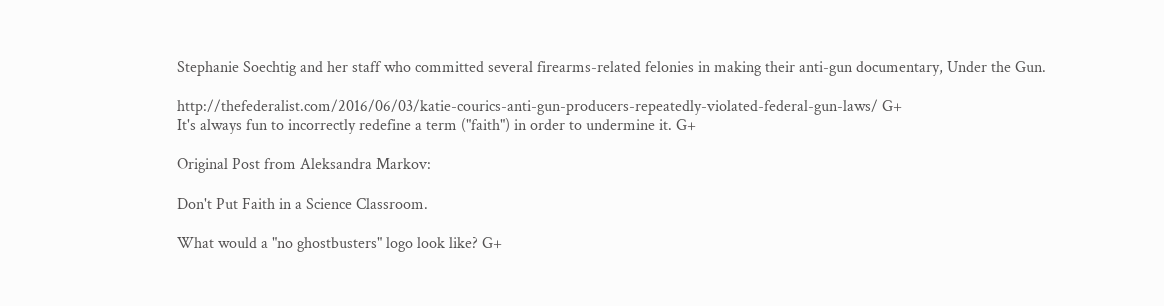Stephanie Soechtig and her staff who committed several firearms-related felonies in making their anti-gun documentary, Under the Gun.

http://thefederalist.com/2016/06/03/katie-courics-anti-gun-producers-repeatedly-violated-federal-gun-laws/ G+
It's always fun to incorrectly redefine a term ("faith") in order to undermine it. G+

Original Post from Aleksandra Markov:

Don't Put Faith in a Science Classroom.

What would a "no ghostbusters" logo look like? G+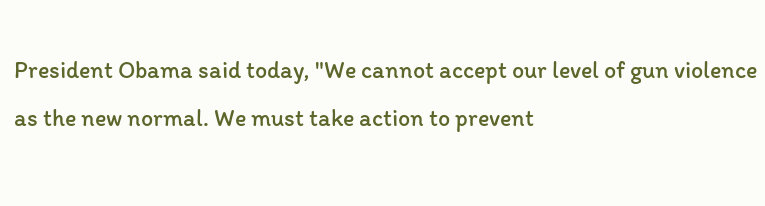President Obama said today, "We cannot accept our level of gun violence as the new normal. We must take action to prevent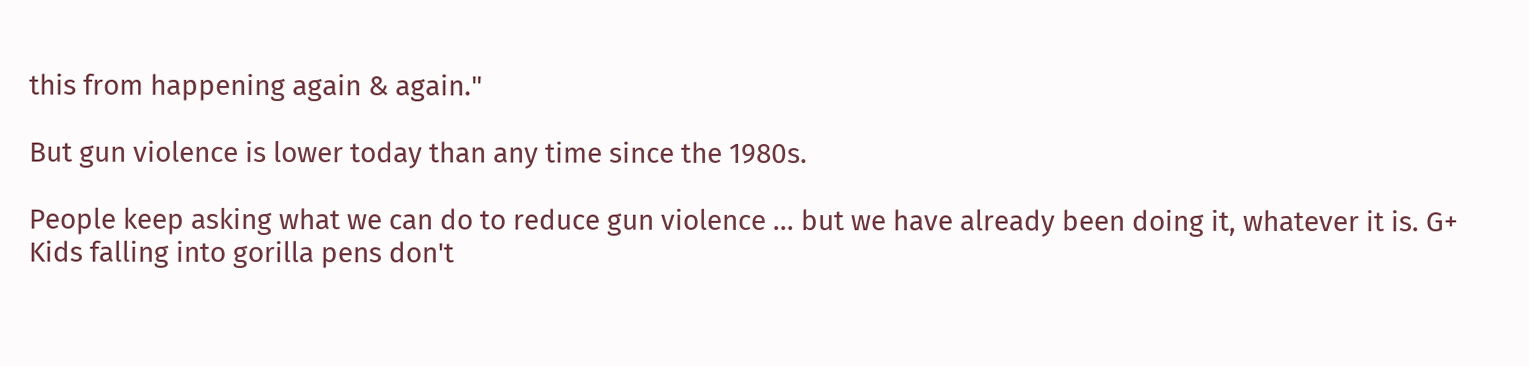this from happening again & again."

But gun violence is lower today than any time since the 1980s.

People keep asking what we can do to reduce gun violence ... but we have already been doing it, whatever it is. G+
Kids falling into gorilla pens don't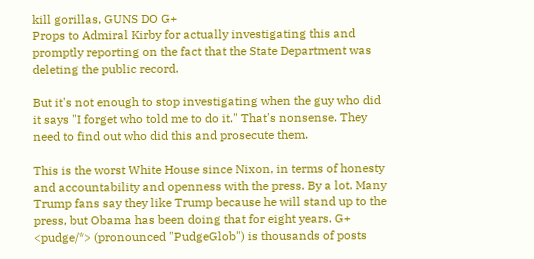kill gorillas, GUNS DO G+
Props to Admiral Kirby for actually investigating this and promptly reporting on the fact that the State Department was deleting the public record.

But it's not enough to stop investigating when the guy who did it says "I forget who told me to do it." That's nonsense. They need to find out who did this and prosecute them.

This is the worst White House since Nixon, in terms of honesty and accountability and openness with the press. By a lot. Many Trump fans say they like Trump because he will stand up to the press, but Obama has been doing that for eight years. G+
<pudge/*> (pronounced "PudgeGlob") is thousands of posts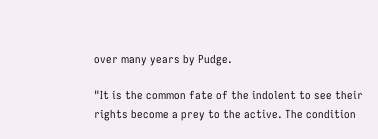over many years by Pudge.

"It is the common fate of the indolent to see their rights become a prey to the active. The condition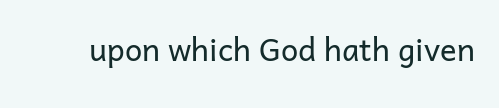upon which God hath given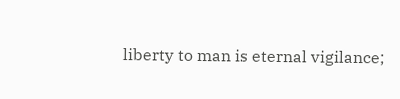liberty to man is eternal vigilance;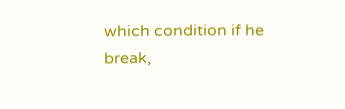which condition if he break,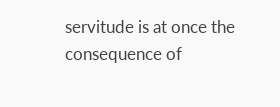servitude is at once the consequence of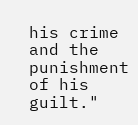his crime and the punishment of his guilt."